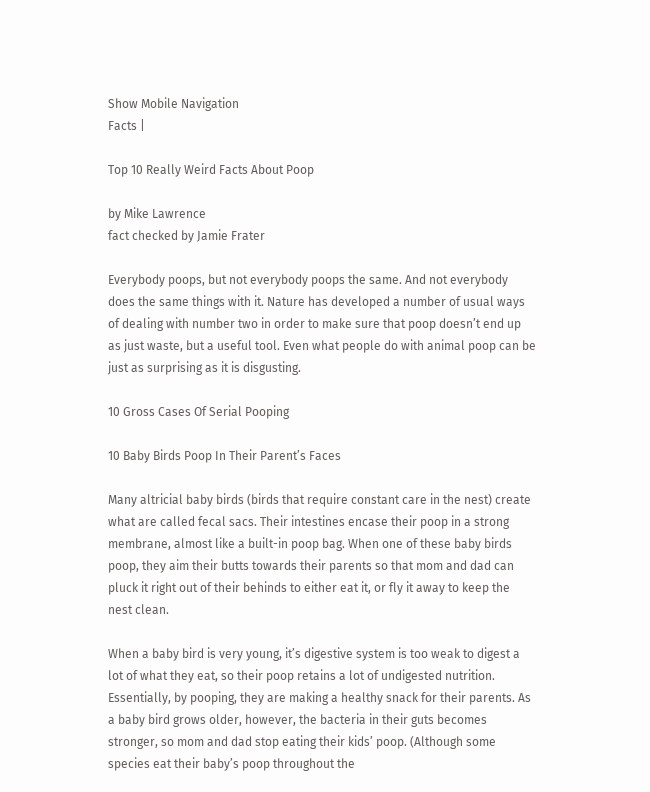Show Mobile Navigation
Facts |

Top 10 Really Weird Facts About Poop

by Mike Lawrence
fact checked by Jamie Frater

Everybody poops, but not everybody poops the same. And not everybody does the same things with it. Nature has developed a number of usual ways of dealing with number two in order to make sure that poop doesn’t end up as just waste, but a useful tool. Even what people do with animal poop can be just as surprising as it is disgusting.

10 Gross Cases Of Serial Pooping

10 Baby Birds Poop In Their Parent’s Faces

Many altricial baby birds (birds that require constant care in the nest) create what are called fecal sacs. Their intestines encase their poop in a strong membrane, almost like a built-in poop bag. When one of these baby birds poop, they aim their butts towards their parents so that mom and dad can pluck it right out of their behinds to either eat it, or fly it away to keep the nest clean.

When a baby bird is very young, it’s digestive system is too weak to digest a lot of what they eat, so their poop retains a lot of undigested nutrition. Essentially, by pooping, they are making a healthy snack for their parents. As a baby bird grows older, however, the bacteria in their guts becomes stronger, so mom and dad stop eating their kids’ poop. (Although some species eat their baby’s poop throughout the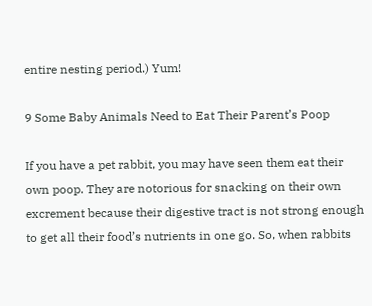entire nesting period.) Yum!

9 Some Baby Animals Need to Eat Their Parent’s Poop

If you have a pet rabbit, you may have seen them eat their own poop. They are notorious for snacking on their own excrement because their digestive tract is not strong enough to get all their food’s nutrients in one go. So, when rabbits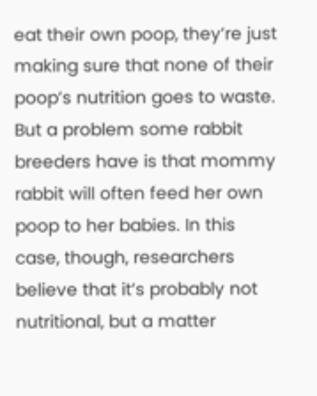eat their own poop, they’re just making sure that none of their poop’s nutrition goes to waste. But a problem some rabbit breeders have is that mommy rabbit will often feed her own poop to her babies. In this case, though, researchers believe that it’s probably not nutritional, but a matter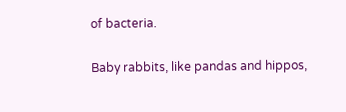of bacteria.

Baby rabbits, like pandas and hippos,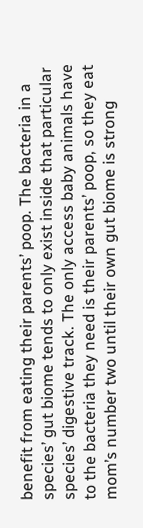benefit from eating their parents’ poop. The bacteria in a species’ gut biome tends to only exist inside that particular species’ digestive track. The only access baby animals have to the bacteria they need is their parents’ poop, so they eat mom’s number two until their own gut biome is strong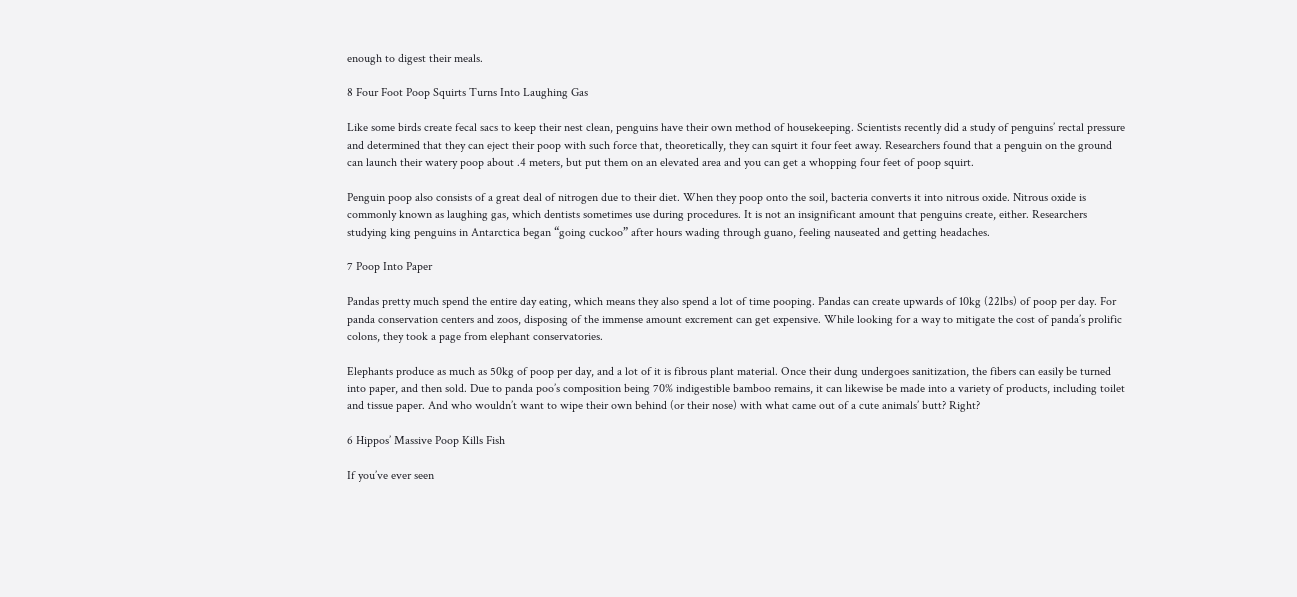enough to digest their meals.

8 Four Foot Poop Squirts Turns Into Laughing Gas

Like some birds create fecal sacs to keep their nest clean, penguins have their own method of housekeeping. Scientists recently did a study of penguins’ rectal pressure and determined that they can eject their poop with such force that, theoretically, they can squirt it four feet away. Researchers found that a penguin on the ground can launch their watery poop about .4 meters, but put them on an elevated area and you can get a whopping four feet of poop squirt.

Penguin poop also consists of a great deal of nitrogen due to their diet. When they poop onto the soil, bacteria converts it into nitrous oxide. Nitrous oxide is commonly known as laughing gas, which dentists sometimes use during procedures. It is not an insignificant amount that penguins create, either. Researchers studying king penguins in Antarctica began “going cuckoo” after hours wading through guano, feeling nauseated and getting headaches.

7 Poop Into Paper

Pandas pretty much spend the entire day eating, which means they also spend a lot of time pooping. Pandas can create upwards of 10kg (22lbs) of poop per day. For panda conservation centers and zoos, disposing of the immense amount excrement can get expensive. While looking for a way to mitigate the cost of panda’s prolific colons, they took a page from elephant conservatories.

Elephants produce as much as 50kg of poop per day, and a lot of it is fibrous plant material. Once their dung undergoes sanitization, the fibers can easily be turned into paper, and then sold. Due to panda poo’s composition being 70% indigestible bamboo remains, it can likewise be made into a variety of products, including toilet and tissue paper. And who wouldn’t want to wipe their own behind (or their nose) with what came out of a cute animals’ butt? Right?

6 Hippos’ Massive Poop Kills Fish

If you’ve ever seen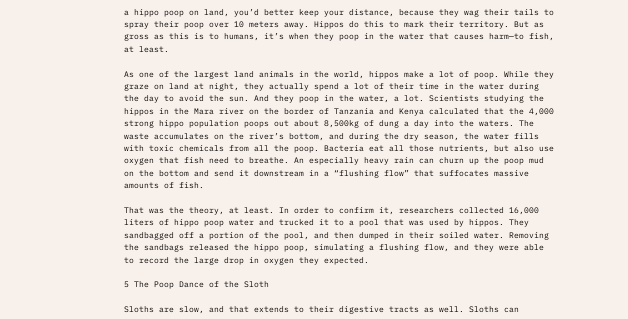a hippo poop on land, you’d better keep your distance, because they wag their tails to spray their poop over 10 meters away. Hippos do this to mark their territory. But as gross as this is to humans, it’s when they poop in the water that causes harm—to fish, at least.

As one of the largest land animals in the world, hippos make a lot of poop. While they graze on land at night, they actually spend a lot of their time in the water during the day to avoid the sun. And they poop in the water, a lot. Scientists studying the hippos in the Mara river on the border of Tanzania and Kenya calculated that the 4,000 strong hippo population poops out about 8,500kg of dung a day into the waters. The waste accumulates on the river’s bottom, and during the dry season, the water fills with toxic chemicals from all the poop. Bacteria eat all those nutrients, but also use oxygen that fish need to breathe. An especially heavy rain can churn up the poop mud on the bottom and send it downstream in a “flushing flow” that suffocates massive amounts of fish.

That was the theory, at least. In order to confirm it, researchers collected 16,000 liters of hippo poop water and trucked it to a pool that was used by hippos. They sandbagged off a portion of the pool, and then dumped in their soiled water. Removing the sandbags released the hippo poop, simulating a flushing flow, and they were able to record the large drop in oxygen they expected.

5 The Poop Dance of the Sloth

Sloths are slow, and that extends to their digestive tracts as well. Sloths can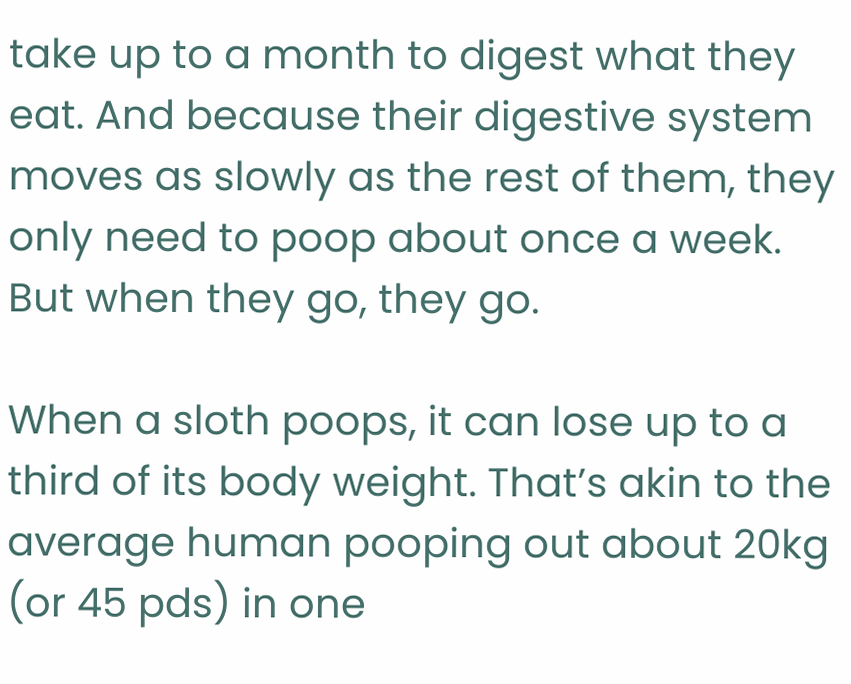take up to a month to digest what they eat. And because their digestive system moves as slowly as the rest of them, they only need to poop about once a week. But when they go, they go.

When a sloth poops, it can lose up to a third of its body weight. That’s akin to the average human pooping out about 20kg (or 45 pds) in one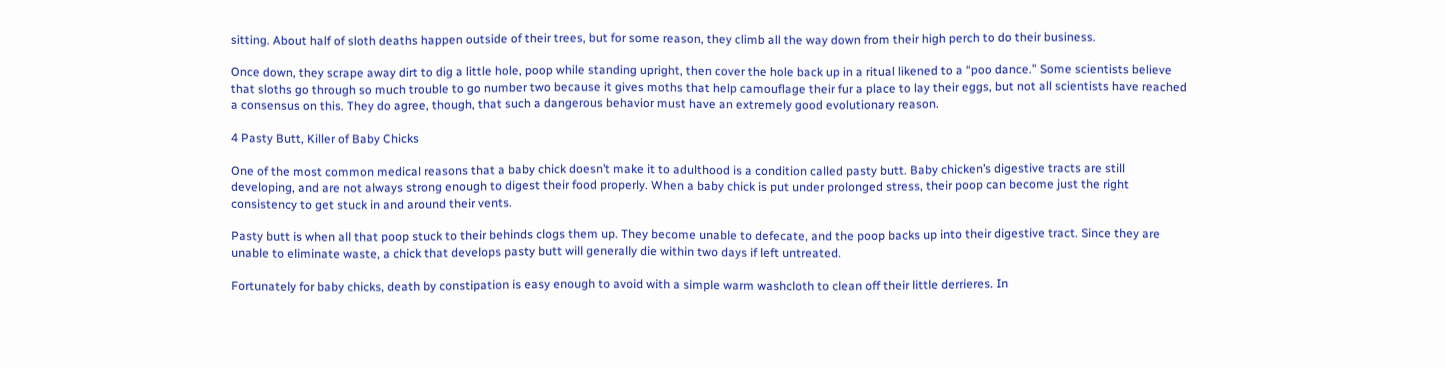sitting. About half of sloth deaths happen outside of their trees, but for some reason, they climb all the way down from their high perch to do their business.

Once down, they scrape away dirt to dig a little hole, poop while standing upright, then cover the hole back up in a ritual likened to a “poo dance.” Some scientists believe that sloths go through so much trouble to go number two because it gives moths that help camouflage their fur a place to lay their eggs, but not all scientists have reached a consensus on this. They do agree, though, that such a dangerous behavior must have an extremely good evolutionary reason.

4 Pasty Butt, Killer of Baby Chicks

One of the most common medical reasons that a baby chick doesn’t make it to adulthood is a condition called pasty butt. Baby chicken’s digestive tracts are still developing, and are not always strong enough to digest their food properly. When a baby chick is put under prolonged stress, their poop can become just the right consistency to get stuck in and around their vents.

Pasty butt is when all that poop stuck to their behinds clogs them up. They become unable to defecate, and the poop backs up into their digestive tract. Since they are unable to eliminate waste, a chick that develops pasty butt will generally die within two days if left untreated.

Fortunately for baby chicks, death by constipation is easy enough to avoid with a simple warm washcloth to clean off their little derrieres. In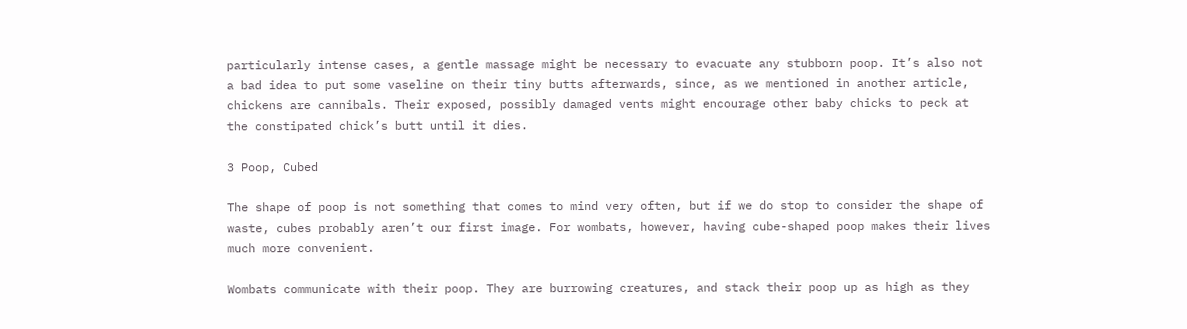particularly intense cases, a gentle massage might be necessary to evacuate any stubborn poop. It’s also not a bad idea to put some vaseline on their tiny butts afterwards, since, as we mentioned in another article, chickens are cannibals. Their exposed, possibly damaged vents might encourage other baby chicks to peck at the constipated chick’s butt until it dies.

3 Poop, Cubed

The shape of poop is not something that comes to mind very often, but if we do stop to consider the shape of waste, cubes probably aren’t our first image. For wombats, however, having cube-shaped poop makes their lives much more convenient.

Wombats communicate with their poop. They are burrowing creatures, and stack their poop up as high as they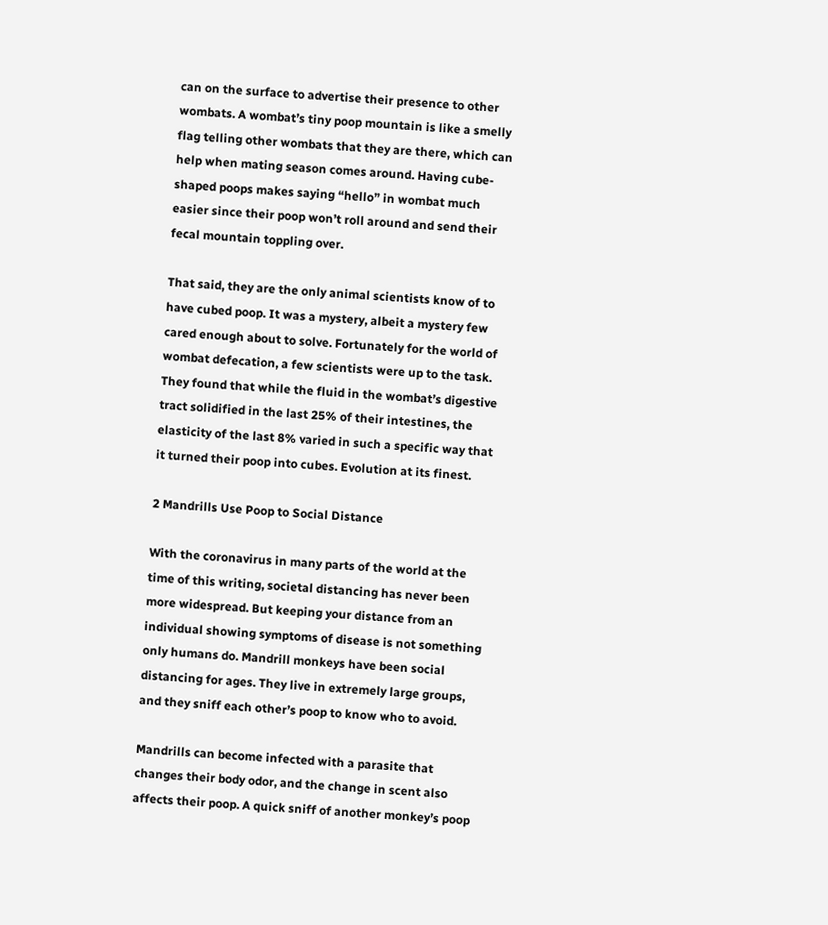can on the surface to advertise their presence to other wombats. A wombat’s tiny poop mountain is like a smelly flag telling other wombats that they are there, which can help when mating season comes around. Having cube-shaped poops makes saying “hello” in wombat much easier since their poop won’t roll around and send their fecal mountain toppling over.

That said, they are the only animal scientists know of to have cubed poop. It was a mystery, albeit a mystery few cared enough about to solve. Fortunately for the world of wombat defecation, a few scientists were up to the task. They found that while the fluid in the wombat’s digestive tract solidified in the last 25% of their intestines, the elasticity of the last 8% varied in such a specific way that it turned their poop into cubes. Evolution at its finest.

2 Mandrills Use Poop to Social Distance

With the coronavirus in many parts of the world at the time of this writing, societal distancing has never been more widespread. But keeping your distance from an individual showing symptoms of disease is not something only humans do. Mandrill monkeys have been social distancing for ages. They live in extremely large groups, and they sniff each other’s poop to know who to avoid.

Mandrills can become infected with a parasite that changes their body odor, and the change in scent also affects their poop. A quick sniff of another monkey’s poop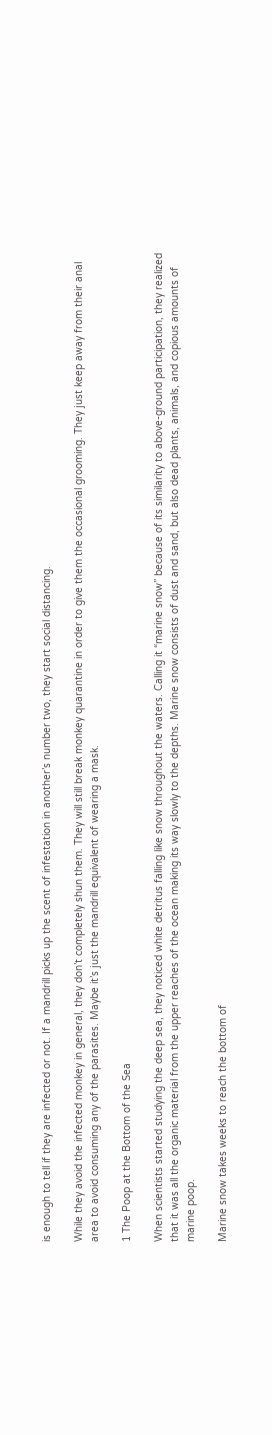is enough to tell if they are infected or not. If a mandrill picks up the scent of infestation in another’s number two, they start social distancing.

While they avoid the infected monkey in general, they don’t completely shun them. They will still break monkey quarantine in order to give them the occasional grooming. They just keep away from their anal area to avoid consuming any of the parasites. Maybe it’s just the mandrill equivalent of wearing a mask.

1 The Poop at the Bottom of the Sea

When scientists started studying the deep sea, they noticed white detritus falling like snow throughout the waters. Calling it “marine snow” because of its similarity to above-ground participation, they realized that it was all the organic material from the upper reaches of the ocean making its way slowly to the depths. Marine snow consists of dust and sand, but also dead plants, animals, and copious amounts of marine poop.

Marine snow takes weeks to reach the bottom of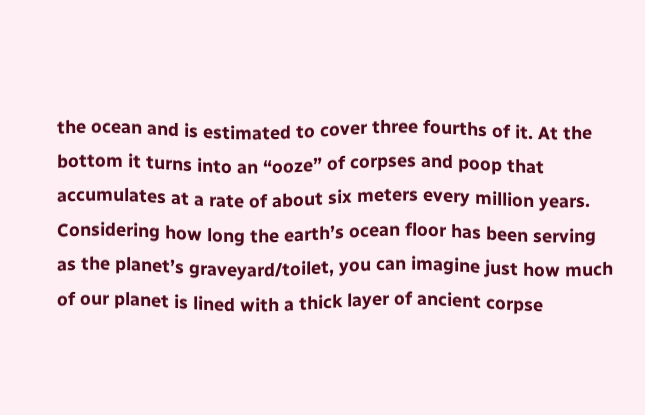the ocean and is estimated to cover three fourths of it. At the bottom it turns into an “ooze” of corpses and poop that accumulates at a rate of about six meters every million years. Considering how long the earth’s ocean floor has been serving as the planet’s graveyard/toilet, you can imagine just how much of our planet is lined with a thick layer of ancient corpse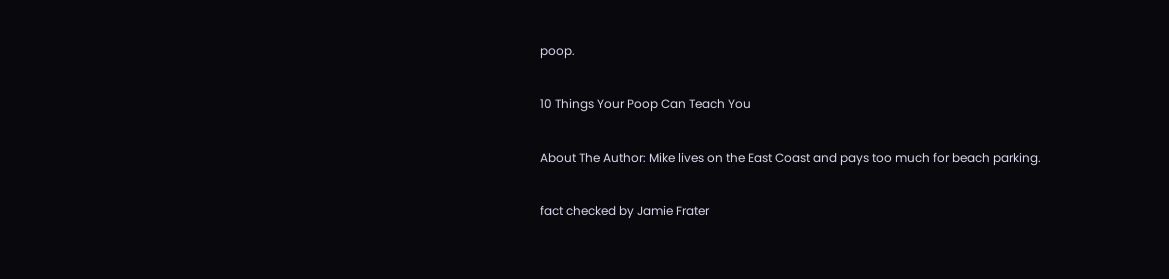poop.

10 Things Your Poop Can Teach You

About The Author: Mike lives on the East Coast and pays too much for beach parking.

fact checked by Jamie Frater